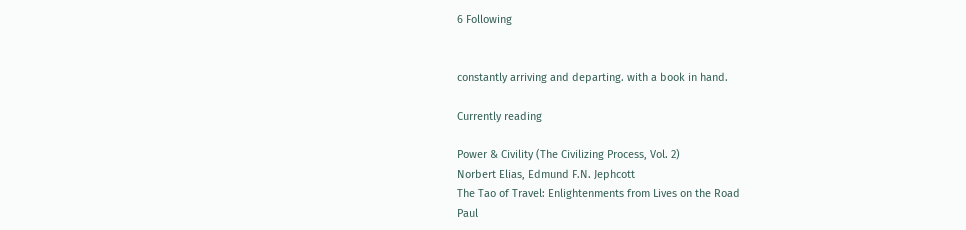6 Following


constantly arriving and departing. with a book in hand.

Currently reading

Power & Civility (The Civilizing Process, Vol. 2)
Norbert Elias, Edmund F.N. Jephcott
The Tao of Travel: Enlightenments from Lives on the Road
Paul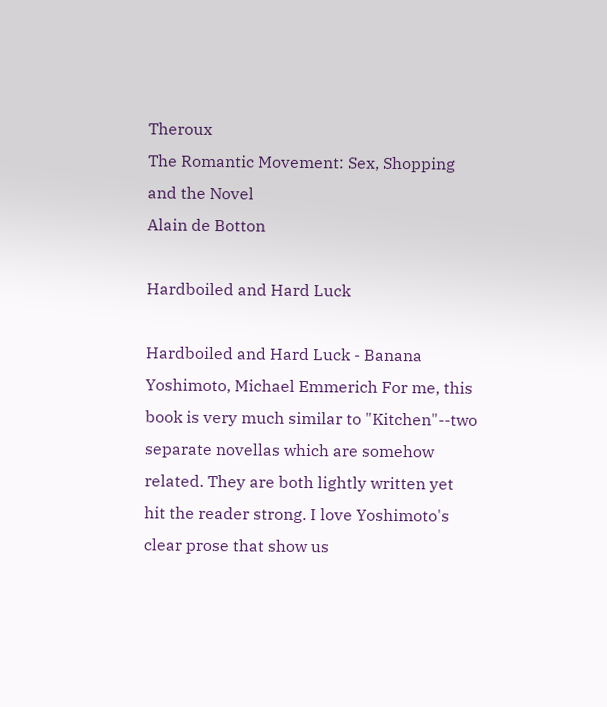Theroux
The Romantic Movement: Sex, Shopping and the Novel
Alain de Botton

Hardboiled and Hard Luck

Hardboiled and Hard Luck - Banana Yoshimoto, Michael Emmerich For me, this book is very much similar to "Kitchen"--two separate novellas which are somehow related. They are both lightly written yet hit the reader strong. I love Yoshimoto's clear prose that show us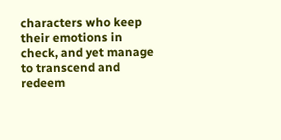characters who keep their emotions in check, and yet manage to transcend and redeem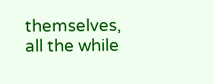themselves, all the while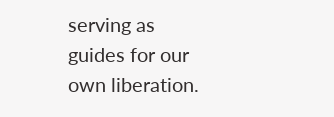serving as guides for our own liberation.